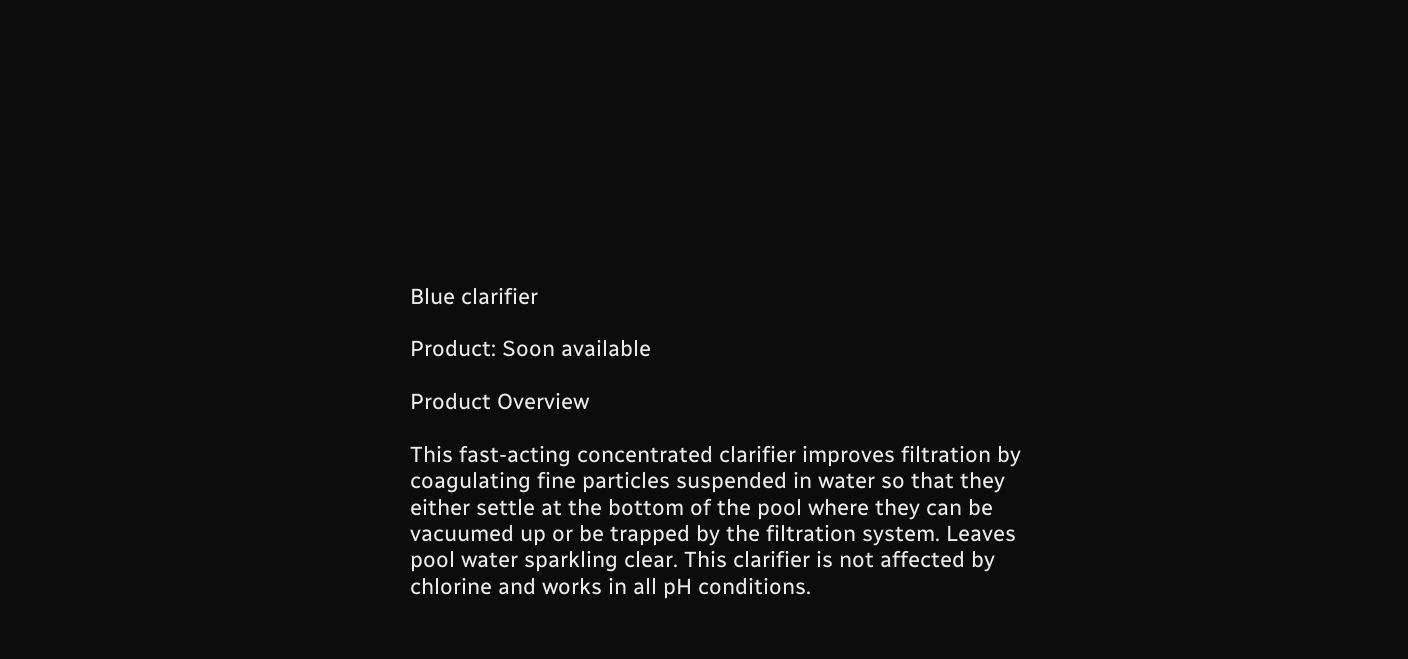Blue clarifier

Product: Soon available

Product Overview

This fast-acting concentrated clarifier improves filtration by coagulating fine particles suspended in water so that they either settle at the bottom of the pool where they can be vacuumed up or be trapped by the filtration system. Leaves pool water sparkling clear. This clarifier is not affected by chlorine and works in all pH conditions.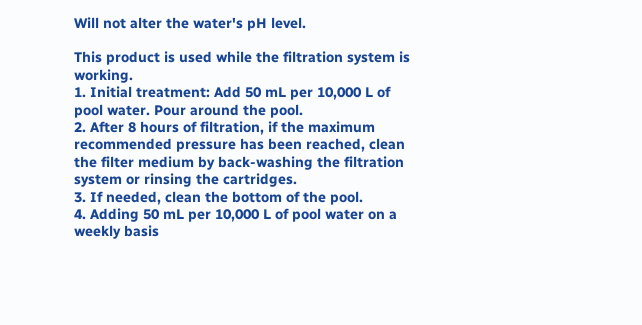Will not alter the water's pH level.

This product is used while the filtration system is working.
1. Initial treatment: Add 50 mL per 10,000 L of pool water. Pour around the pool.
2. After 8 hours of filtration, if the maximum recommended pressure has been reached, clean the filter medium by back-washing the filtration system or rinsing the cartridges.
3. If needed, clean the bottom of the pool.
4. Adding 50 mL per 10,000 L of pool water on a weekly basis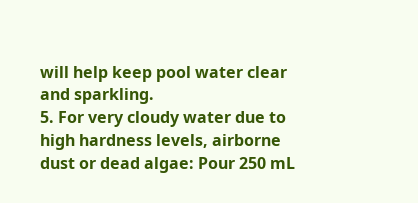will help keep pool water clear and sparkling.
5. For very cloudy water due to high hardness levels, airborne dust or dead algae: Pour 250 mL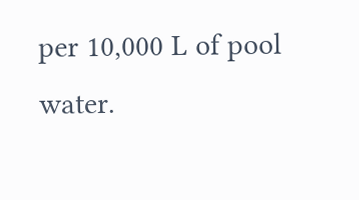per 10,000 L of pool water.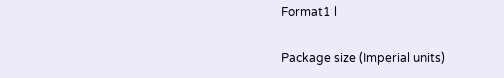Format1 l

Package size (Imperial units)